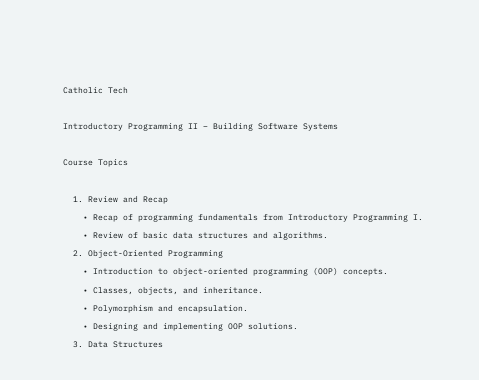Catholic Tech

Introductory Programming II – Building Software Systems

Course Topics

  1. Review and Recap
    • Recap of programming fundamentals from Introductory Programming I.
    • Review of basic data structures and algorithms.
  2. Object-Oriented Programming
    • Introduction to object-oriented programming (OOP) concepts.
    • Classes, objects, and inheritance.
    • Polymorphism and encapsulation.
    • Designing and implementing OOP solutions.
  3. Data Structures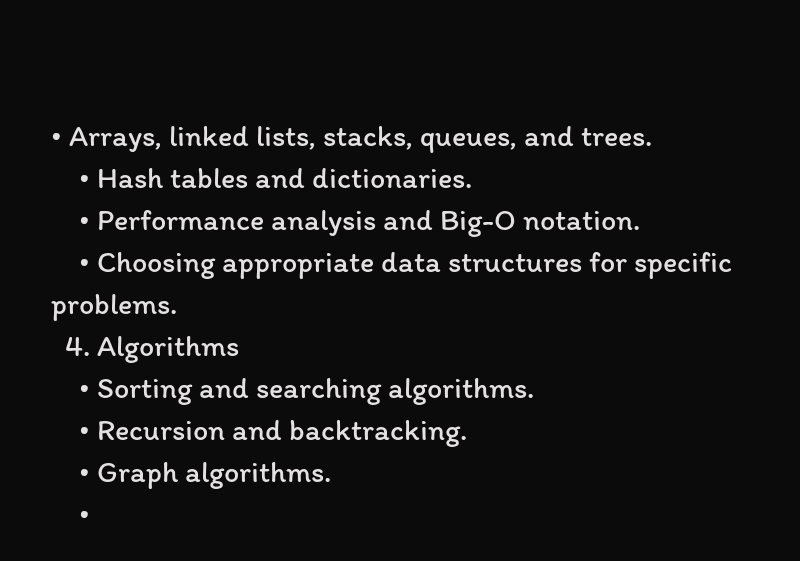• Arrays, linked lists, stacks, queues, and trees.
    • Hash tables and dictionaries.
    • Performance analysis and Big-O notation.
    • Choosing appropriate data structures for specific problems.
  4. Algorithms
    • Sorting and searching algorithms.
    • Recursion and backtracking.
    • Graph algorithms.
    •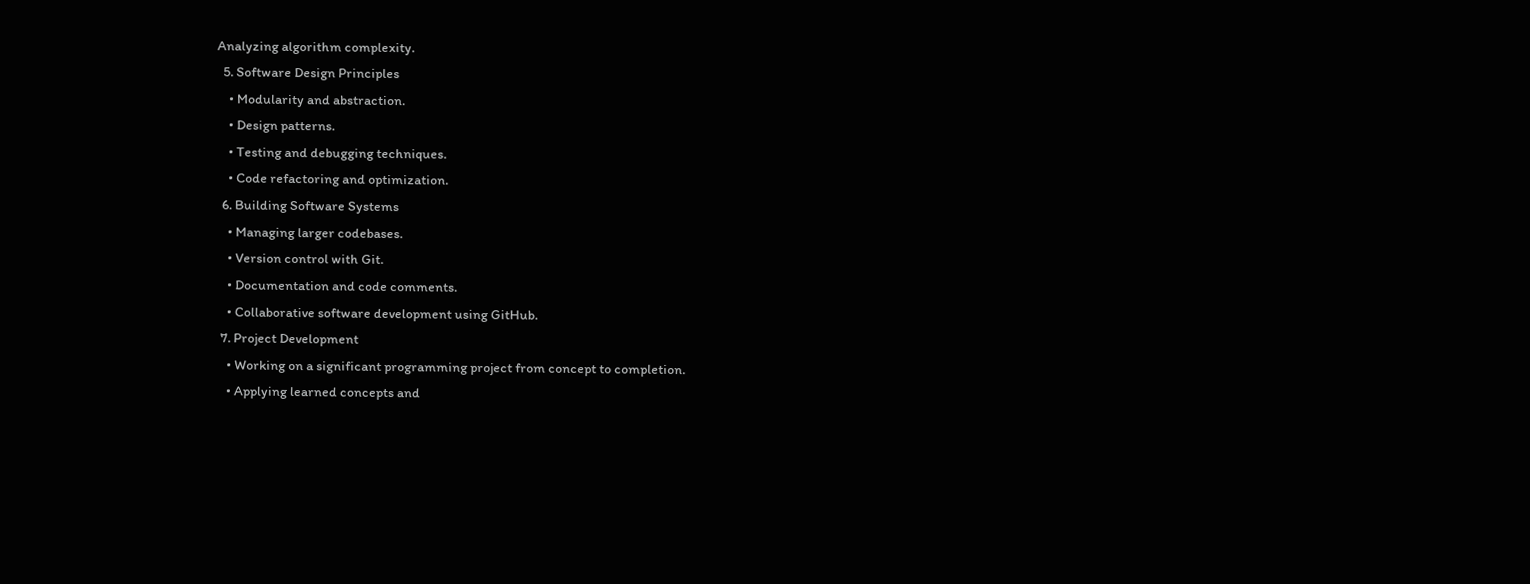Analyzing algorithm complexity.
  5. Software Design Principles
    • Modularity and abstraction.
    • Design patterns.
    • Testing and debugging techniques.
    • Code refactoring and optimization.
  6. Building Software Systems
    • Managing larger codebases.
    • Version control with Git.
    • Documentation and code comments.
    • Collaborative software development using GitHub.
  7. Project Development
    • Working on a significant programming project from concept to completion.
    • Applying learned concepts and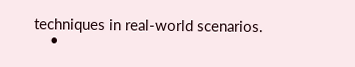techniques in real-world scenarios.
    •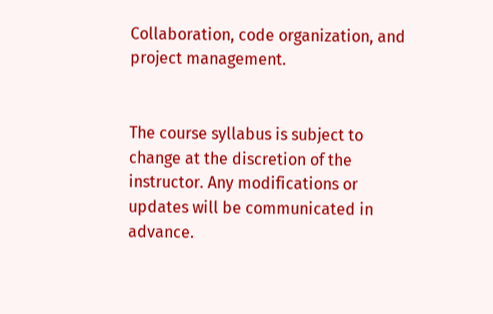Collaboration, code organization, and project management.


The course syllabus is subject to change at the discretion of the instructor. Any modifications or updates will be communicated in advance.